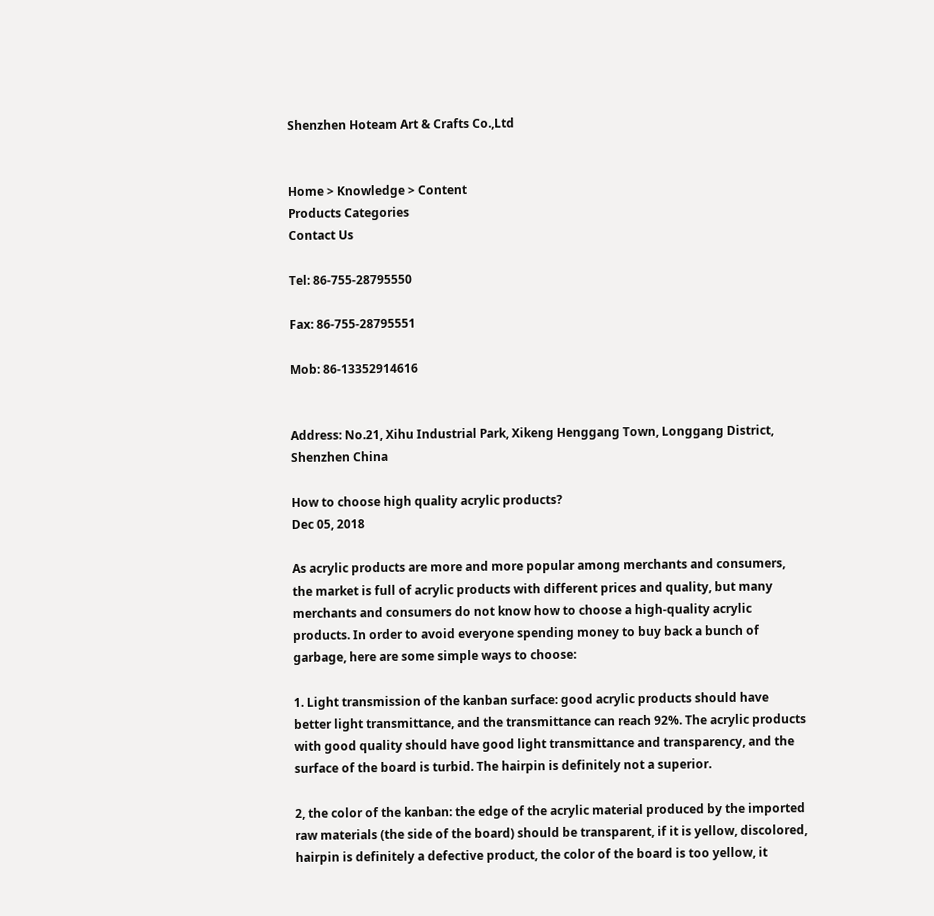Shenzhen Hoteam Art & Crafts Co.,Ltd


Home > Knowledge > Content
Products Categories
Contact Us

Tel: 86-755-28795550

Fax: 86-755-28795551

Mob: 86-13352914616


Address: No.21, Xihu Industrial Park, Xikeng Henggang Town, Longgang District, Shenzhen China

How to choose high quality acrylic products?
Dec 05, 2018

As acrylic products are more and more popular among merchants and consumers, the market is full of acrylic products with different prices and quality, but many merchants and consumers do not know how to choose a high-quality acrylic products. In order to avoid everyone spending money to buy back a bunch of garbage, here are some simple ways to choose:

1. Light transmission of the kanban surface: good acrylic products should have better light transmittance, and the transmittance can reach 92%. The acrylic products with good quality should have good light transmittance and transparency, and the surface of the board is turbid. The hairpin is definitely not a superior.

2, the color of the kanban: the edge of the acrylic material produced by the imported raw materials (the side of the board) should be transparent, if it is yellow, discolored, hairpin is definitely a defective product, the color of the board is too yellow, it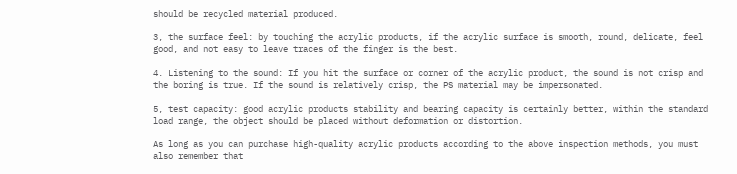should be recycled material produced.

3, the surface feel: by touching the acrylic products, if the acrylic surface is smooth, round, delicate, feel good, and not easy to leave traces of the finger is the best.

4. Listening to the sound: If you hit the surface or corner of the acrylic product, the sound is not crisp and the boring is true. If the sound is relatively crisp, the PS material may be impersonated.

5, test capacity: good acrylic products stability and bearing capacity is certainly better, within the standard load range, the object should be placed without deformation or distortion.

As long as you can purchase high-quality acrylic products according to the above inspection methods, you must also remember that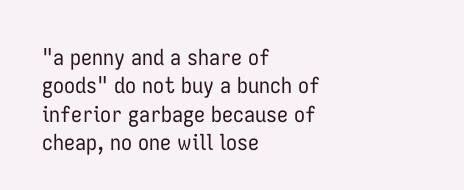"a penny and a share of goods" do not buy a bunch of inferior garbage because of cheap, no one will lose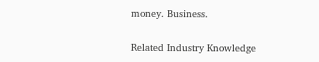money. Business.

Related Industry Knowledge